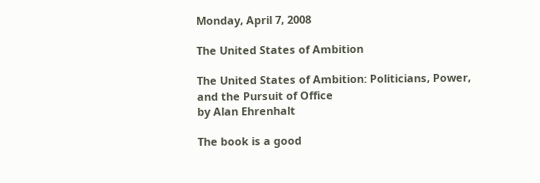Monday, April 7, 2008

The United States of Ambition

The United States of Ambition: Politicians, Power, and the Pursuit of Office
by Alan Ehrenhalt

The book is a good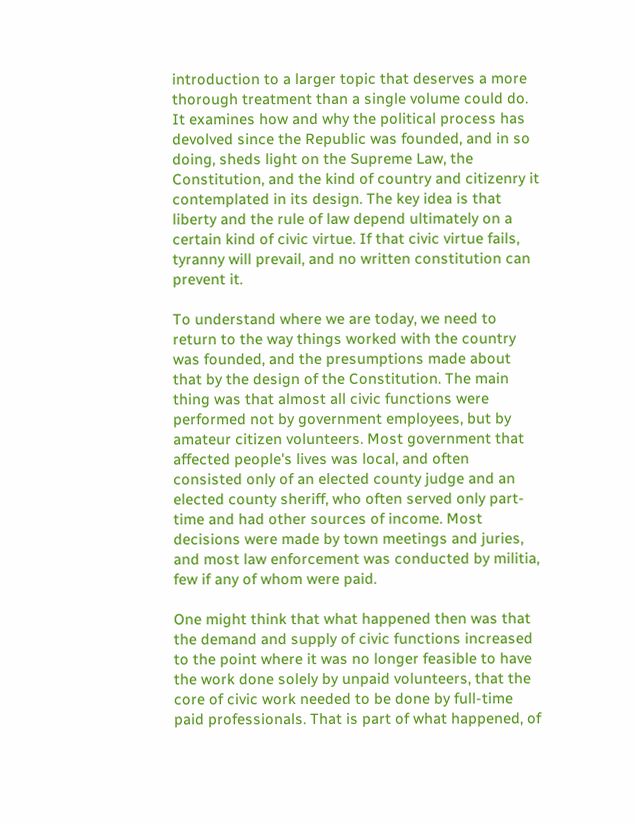introduction to a larger topic that deserves a more thorough treatment than a single volume could do. It examines how and why the political process has devolved since the Republic was founded, and in so doing, sheds light on the Supreme Law, the Constitution, and the kind of country and citizenry it contemplated in its design. The key idea is that liberty and the rule of law depend ultimately on a certain kind of civic virtue. If that civic virtue fails, tyranny will prevail, and no written constitution can prevent it.

To understand where we are today, we need to return to the way things worked with the country was founded, and the presumptions made about that by the design of the Constitution. The main thing was that almost all civic functions were performed not by government employees, but by amateur citizen volunteers. Most government that affected people's lives was local, and often consisted only of an elected county judge and an elected county sheriff, who often served only part-time and had other sources of income. Most decisions were made by town meetings and juries, and most law enforcement was conducted by militia, few if any of whom were paid.

One might think that what happened then was that the demand and supply of civic functions increased to the point where it was no longer feasible to have the work done solely by unpaid volunteers, that the core of civic work needed to be done by full-time paid professionals. That is part of what happened, of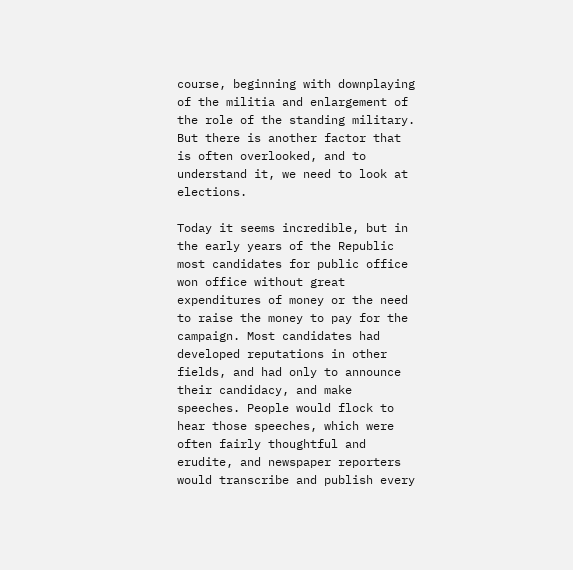course, beginning with downplaying of the militia and enlargement of the role of the standing military. But there is another factor that is often overlooked, and to understand it, we need to look at elections.

Today it seems incredible, but in the early years of the Republic most candidates for public office won office without great expenditures of money or the need to raise the money to pay for the campaign. Most candidates had developed reputations in other fields, and had only to announce their candidacy, and make speeches. People would flock to hear those speeches, which were often fairly thoughtful and erudite, and newspaper reporters would transcribe and publish every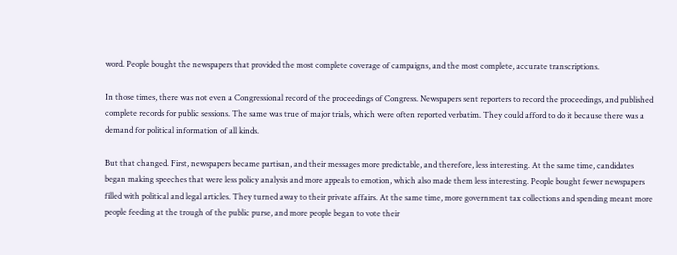word. People bought the newspapers that provided the most complete coverage of campaigns, and the most complete, accurate transcriptions.

In those times, there was not even a Congressional record of the proceedings of Congress. Newspapers sent reporters to record the proceedings, and published complete records for public sessions. The same was true of major trials, which were often reported verbatim. They could afford to do it because there was a demand for political information of all kinds.

But that changed. First, newspapers became partisan, and their messages more predictable, and therefore, less interesting. At the same time, candidates began making speeches that were less policy analysis and more appeals to emotion, which also made them less interesting. People bought fewer newspapers filled with political and legal articles. They turned away to their private affairs. At the same time, more government tax collections and spending meant more people feeding at the trough of the public purse, and more people began to vote their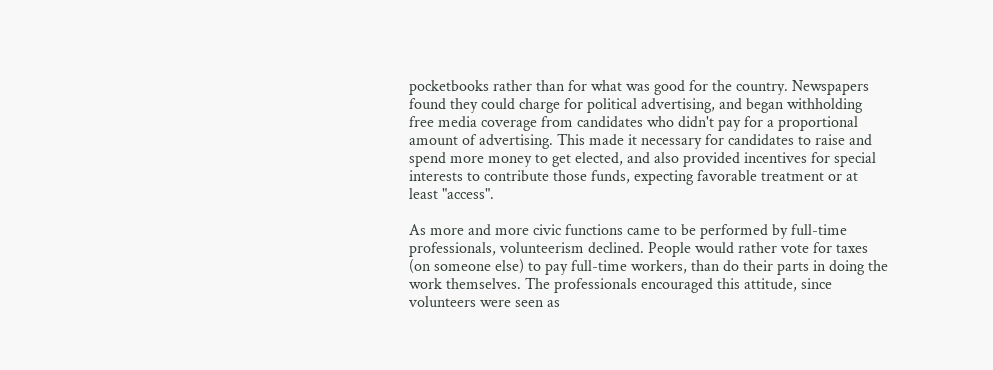pocketbooks rather than for what was good for the country. Newspapers found they could charge for political advertising, and began withholding free media coverage from candidates who didn't pay for a proportional amount of advertising. This made it necessary for candidates to raise and spend more money to get elected, and also provided incentives for special interests to contribute those funds, expecting favorable treatment or at least "access".

As more and more civic functions came to be performed by full-time professionals, volunteerism declined. People would rather vote for taxes (on someone else) to pay full-time workers, than do their parts in doing the work themselves. The professionals encouraged this attitude, since volunteers were seen as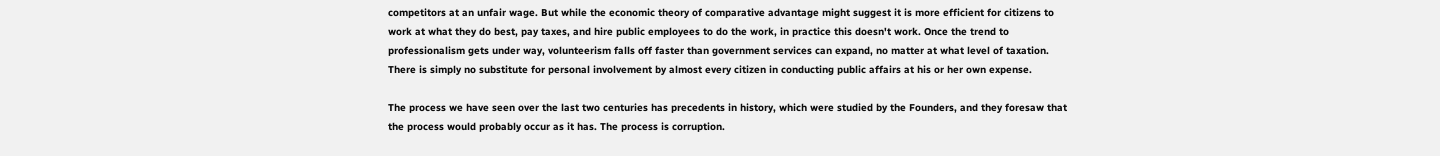competitors at an unfair wage. But while the economic theory of comparative advantage might suggest it is more efficient for citizens to work at what they do best, pay taxes, and hire public employees to do the work, in practice this doesn't work. Once the trend to professionalism gets under way, volunteerism falls off faster than government services can expand, no matter at what level of taxation. There is simply no substitute for personal involvement by almost every citizen in conducting public affairs at his or her own expense.

The process we have seen over the last two centuries has precedents in history, which were studied by the Founders, and they foresaw that the process would probably occur as it has. The process is corruption.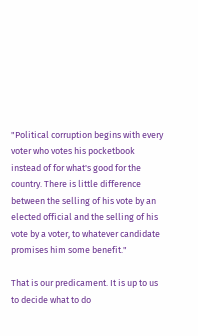"Political corruption begins with every voter who votes his pocketbook instead of for what's good for the country. There is little difference between the selling of his vote by an elected official and the selling of his vote by a voter, to whatever candidate promises him some benefit."

That is our predicament. It is up to us to decide what to do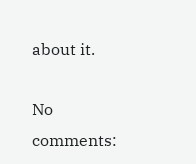about it.

No comments: